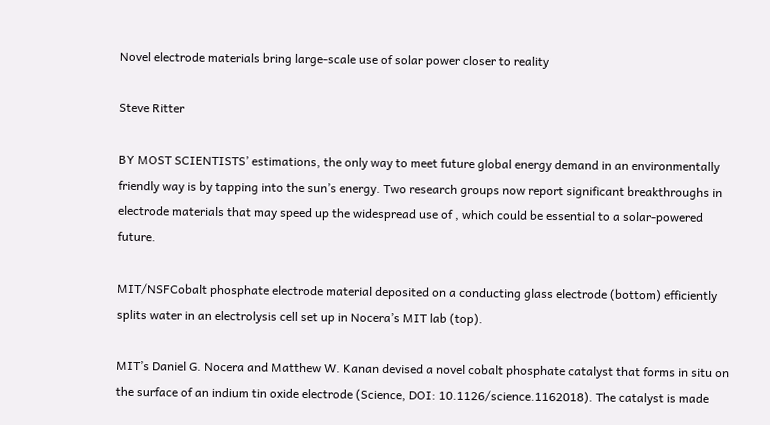Novel electrode materials bring large-scale use of solar power closer to reality

Steve Ritter

BY MOST SCIENTISTS’ estimations, the only way to meet future global energy demand in an environmentally friendly way is by tapping into the sun’s energy. Two research groups now report significant breakthroughs in electrode materials that may speed up the widespread use of , which could be essential to a solar-powered future.

MIT/NSFCobalt phosphate electrode material deposited on a conducting glass electrode (bottom) efficiently splits water in an electrolysis cell set up in Nocera’s MIT lab (top).

MIT’s Daniel G. Nocera and Matthew W. Kanan devised a novel cobalt phosphate catalyst that forms in situ on the surface of an indium tin oxide electrode (Science, DOI: 10.1126/science.1162018). The catalyst is made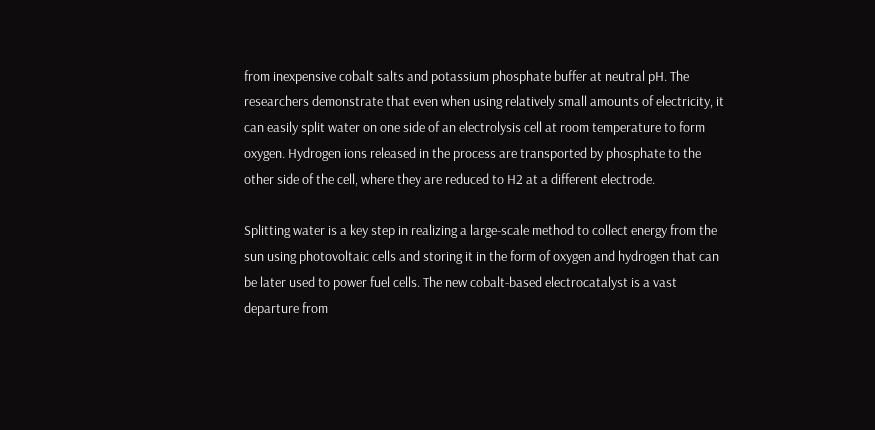from inexpensive cobalt salts and potassium phosphate buffer at neutral pH. The researchers demonstrate that even when using relatively small amounts of electricity, it can easily split water on one side of an electrolysis cell at room temperature to form oxygen. Hydrogen ions released in the process are transported by phosphate to the other side of the cell, where they are reduced to H2 at a different electrode.

Splitting water is a key step in realizing a large-scale method to collect energy from the sun using photovoltaic cells and storing it in the form of oxygen and hydrogen that can be later used to power fuel cells. The new cobalt-based electrocatalyst is a vast departure from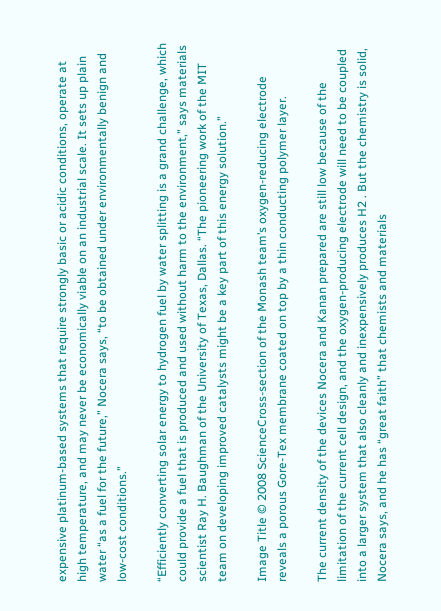expensive platinum-based systems that require strongly basic or acidic conditions, operate at high temperature, and may never be economically viable on an industrial scale. It sets up plain water “as a fuel for the future,” Nocera says, “to be obtained under environmentally benign and low-cost conditions.”

“Efficiently converting solar energy to hydrogen fuel by water splitting is a grand challenge, which could provide a fuel that is produced and used without harm to the environment,” says materials scientist Ray H. Baughman of the University of Texas, Dallas. “The pioneering work of the MIT team on developing improved catalysts might be a key part of this energy solution.”

Image Title © 2008 ScienceCross-section of the Monash team’s oxygen-reducing electrode reveals a porous Gore-Tex membrane coated on top by a thin conducting polymer layer.

The current density of the devices Nocera and Kanan prepared are still low because of the limitation of the current cell design, and the oxygen-producing electrode will need to be coupled into a larger system that also cleanly and inexpensively produces H2 . But the chemistry is solid, Nocera says, and he has “great faith” that chemists and materials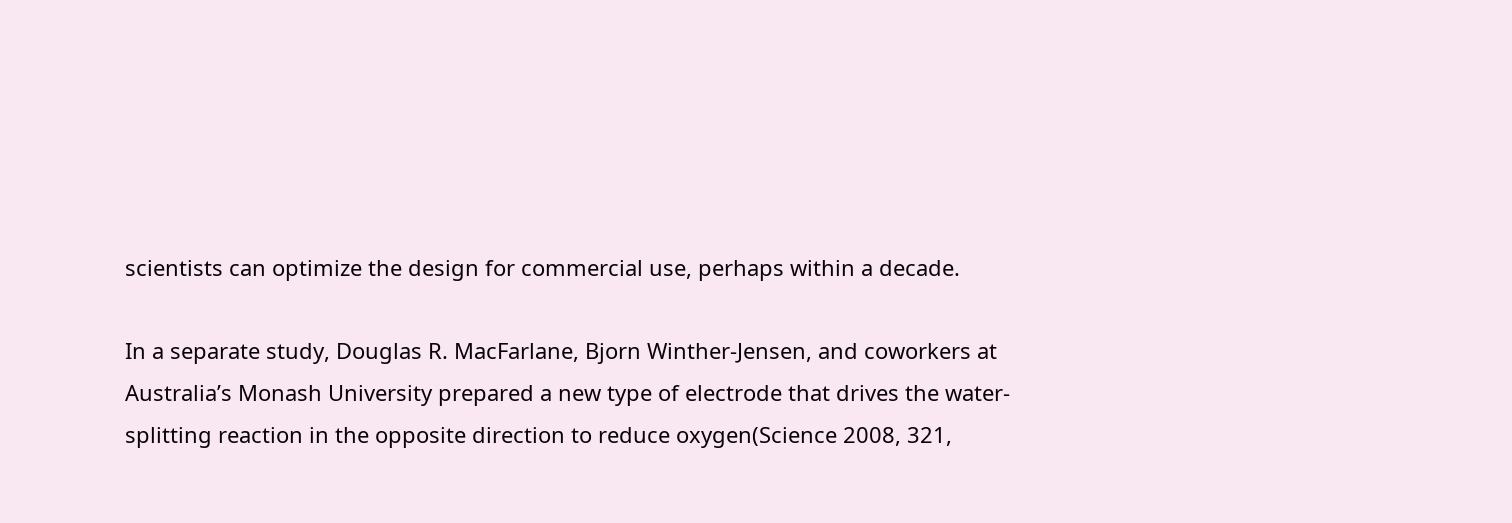scientists can optimize the design for commercial use, perhaps within a decade.

In a separate study, Douglas R. MacFarlane, Bjorn Winther-Jensen, and coworkers at Australia’s Monash University prepared a new type of electrode that drives the water-splitting reaction in the opposite direction to reduce oxygen(Science 2008, 321,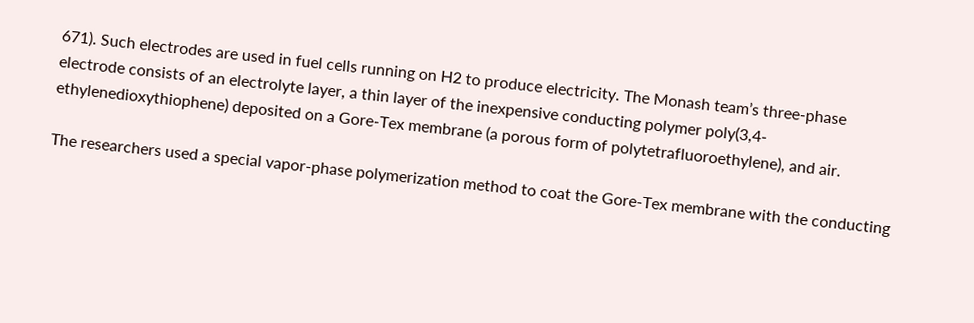671). Such electrodes are used in fuel cells running on H2 to produce electricity. The Monash team’s three-phase electrode consists of an electrolyte layer, a thin layer of the inexpensive conducting polymer poly(3,4-ethylenedioxythiophene) deposited on a Gore-Tex membrane (a porous form of polytetrafluoroethylene), and air.

The researchers used a special vapor-phase polymerization method to coat the Gore-Tex membrane with the conducting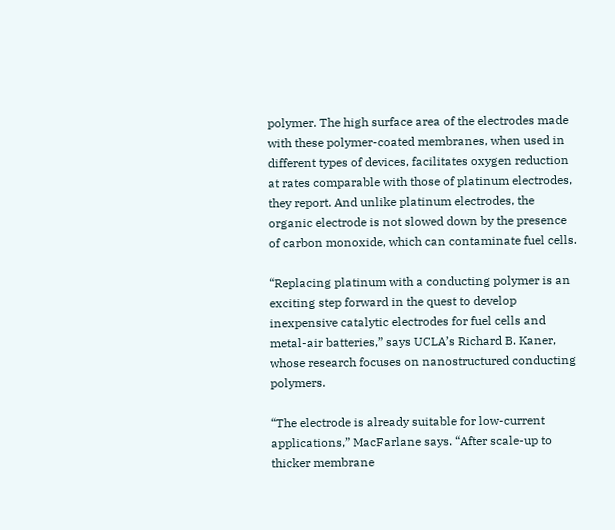polymer. The high surface area of the electrodes made with these polymer-coated membranes, when used in different types of devices, facilitates oxygen reduction at rates comparable with those of platinum electrodes, they report. And unlike platinum electrodes, the organic electrode is not slowed down by the presence of carbon monoxide, which can contaminate fuel cells.

“Replacing platinum with a conducting polymer is an exciting step forward in the quest to develop inexpensive catalytic electrodes for fuel cells and metal-air batteries,” says UCLA’s Richard B. Kaner, whose research focuses on nanostructured conducting polymers.

“The electrode is already suitable for low-current applications,” MacFarlane says. “After scale-up to thicker membrane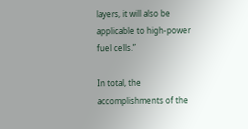layers, it will also be applicable to high-power fuel cells.”

In total, the accomplishments of the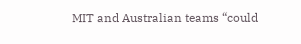MIT and Australian teams “could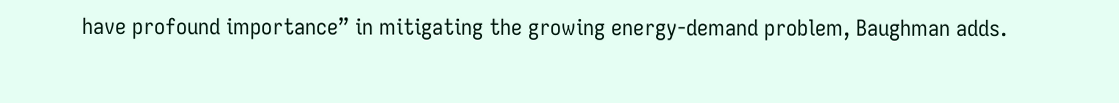have profound importance” in mitigating the growing energy-demand problem, Baughman adds.